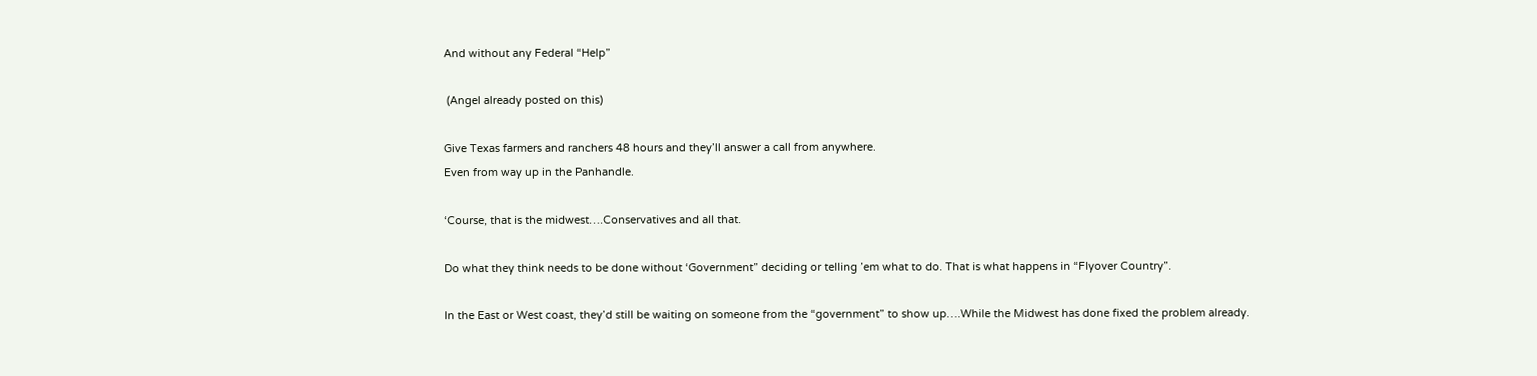And without any Federal “Help”

 (Angel already posted on this)

Give Texas farmers and ranchers 48 hours and they’ll answer a call from anywhere.
Even from way up in the Panhandle.

‘Course, that is the midwest….Conservatives and all that.

Do what they think needs to be done without ‘Government” deciding or telling ’em what to do. That is what happens in “Flyover Country”.

In the East or West coast, they’d still be waiting on someone from the “government” to show up….While the Midwest has done fixed the problem already.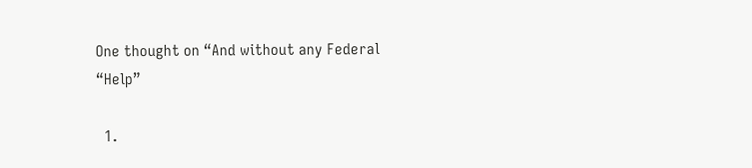One thought on “And without any Federal “Help”

  1.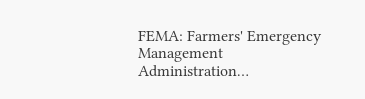FEMA: Farmers' Emergency Management Administration…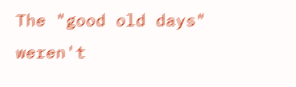The "good old days" weren't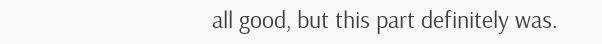all good, but this part definitely was.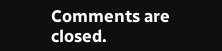Comments are closed.